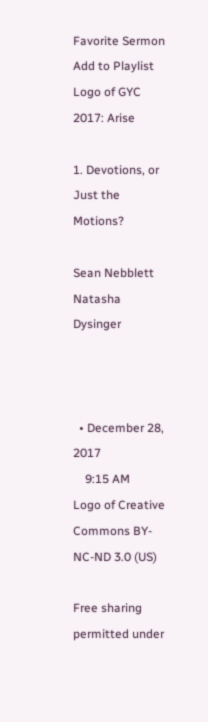Favorite Sermon Add to Playlist
Logo of GYC 2017: Arise

1. Devotions, or Just the Motions?

Sean Nebblett Natasha Dysinger



  • December 28, 2017
    9:15 AM
Logo of Creative Commons BY-NC-ND 3.0 (US)

Free sharing permitted under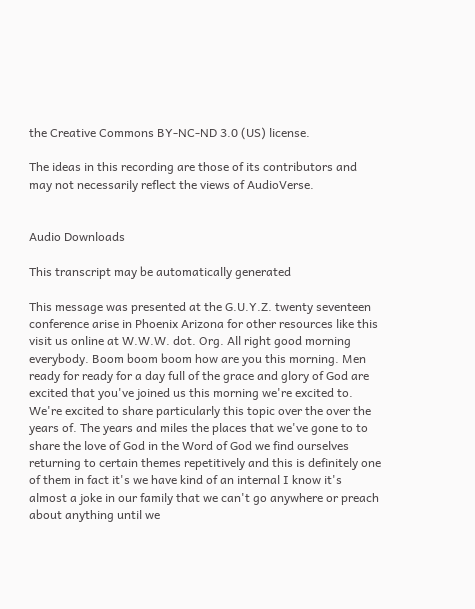the Creative Commons BY-NC-ND 3.0 (US) license.

The ideas in this recording are those of its contributors and may not necessarily reflect the views of AudioVerse.


Audio Downloads

This transcript may be automatically generated

This message was presented at the G.U.Y.Z. twenty seventeen conference arise in Phoenix Arizona for other resources like this visit us online at W.W.W. dot. Org. All right good morning everybody. Boom boom boom how are you this morning. Men ready for ready for a day full of the grace and glory of God are excited that you've joined us this morning we're excited to. We're excited to share particularly this topic over the over the years of. The years and miles the places that we've gone to to share the love of God in the Word of God we find ourselves returning to certain themes repetitively and this is definitely one of them in fact it's we have kind of an internal I know it's almost a joke in our family that we can't go anywhere or preach about anything until we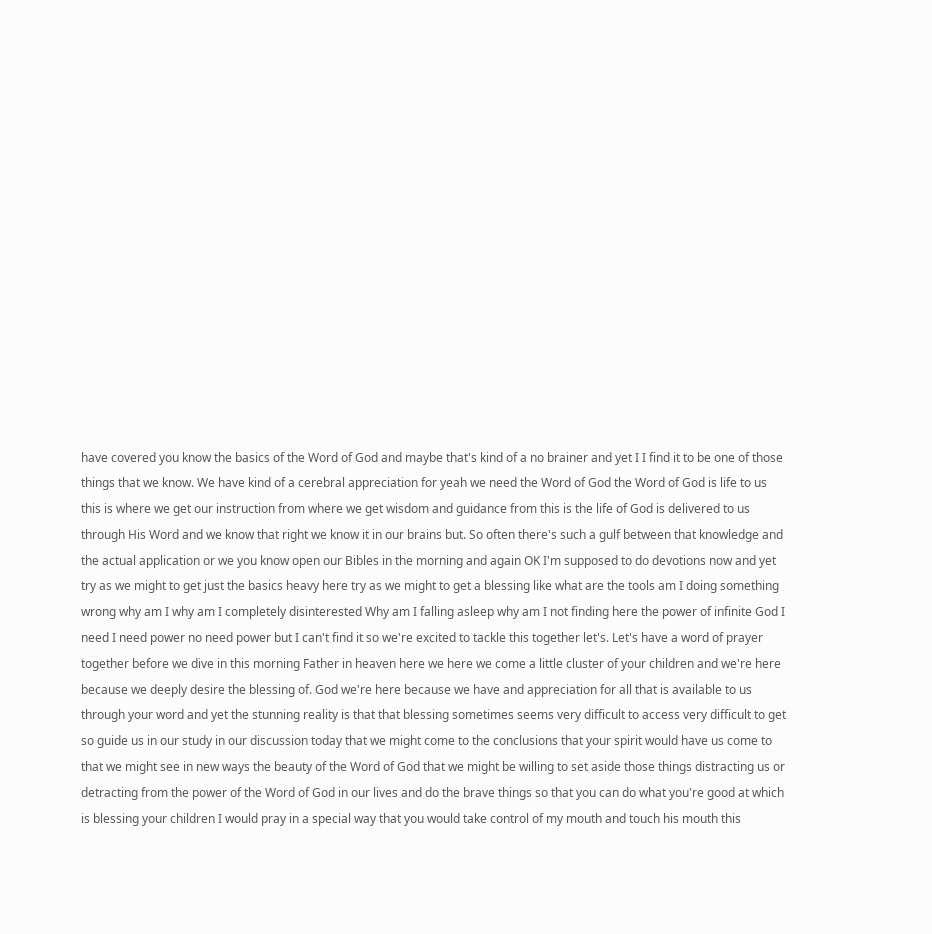have covered you know the basics of the Word of God and maybe that's kind of a no brainer and yet I I find it to be one of those things that we know. We have kind of a cerebral appreciation for yeah we need the Word of God the Word of God is life to us this is where we get our instruction from where we get wisdom and guidance from this is the life of God is delivered to us through His Word and we know that right we know it in our brains but. So often there's such a gulf between that knowledge and the actual application or we you know open our Bibles in the morning and again OK I'm supposed to do devotions now and yet try as we might to get just the basics heavy here try as we might to get a blessing like what are the tools am I doing something wrong why am I why am I completely disinterested Why am I falling asleep why am I not finding here the power of infinite God I need I need power no need power but I can't find it so we're excited to tackle this together let's. Let's have a word of prayer together before we dive in this morning Father in heaven here we here we come a little cluster of your children and we're here because we deeply desire the blessing of. God we're here because we have and appreciation for all that is available to us through your word and yet the stunning reality is that that blessing sometimes seems very difficult to access very difficult to get so guide us in our study in our discussion today that we might come to the conclusions that your spirit would have us come to that we might see in new ways the beauty of the Word of God that we might be willing to set aside those things distracting us or detracting from the power of the Word of God in our lives and do the brave things so that you can do what you're good at which is blessing your children I would pray in a special way that you would take control of my mouth and touch his mouth this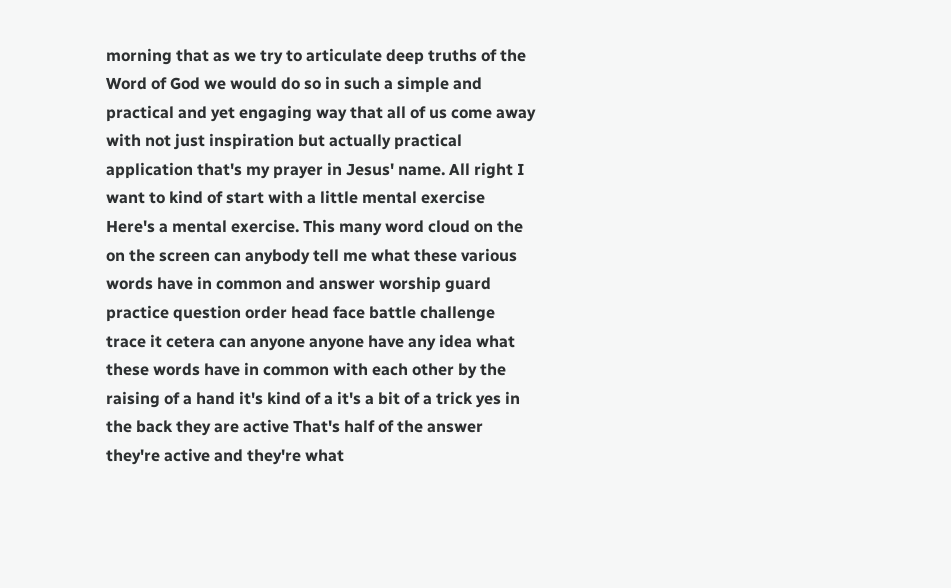morning that as we try to articulate deep truths of the Word of God we would do so in such a simple and practical and yet engaging way that all of us come away with not just inspiration but actually practical application that's my prayer in Jesus' name. All right I want to kind of start with a little mental exercise Here's a mental exercise. This many word cloud on the on the screen can anybody tell me what these various words have in common and answer worship guard practice question order head face battle challenge trace it cetera can anyone anyone have any idea what these words have in common with each other by the raising of a hand it's kind of a it's a bit of a trick yes in the back they are active That's half of the answer they're active and they're what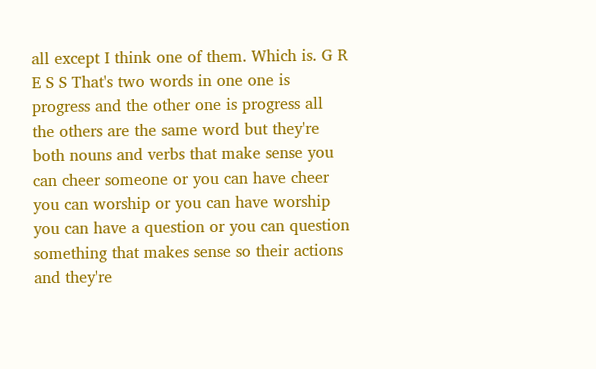all except I think one of them. Which is. G R E S S That's two words in one one is progress and the other one is progress all the others are the same word but they're both nouns and verbs that make sense you can cheer someone or you can have cheer you can worship or you can have worship you can have a question or you can question something that makes sense so their actions and they're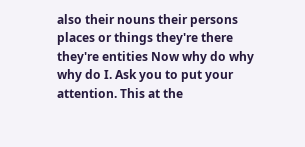also their nouns their persons places or things they're there they're entities Now why do why why do I. Ask you to put your attention. This at the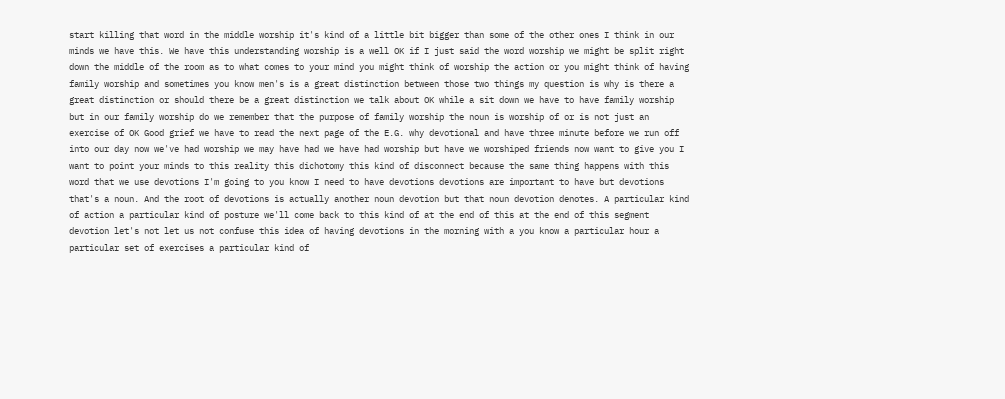start killing that word in the middle worship it's kind of a little bit bigger than some of the other ones I think in our minds we have this. We have this understanding worship is a well OK if I just said the word worship we might be split right down the middle of the room as to what comes to your mind you might think of worship the action or you might think of having family worship and sometimes you know men's is a great distinction between those two things my question is why is there a great distinction or should there be a great distinction we talk about OK while a sit down we have to have family worship but in our family worship do we remember that the purpose of family worship the noun is worship of or is not just an exercise of OK Good grief we have to read the next page of the E.G. why devotional and have three minute before we run off into our day now we've had worship we may have had we have had worship but have we worshiped friends now want to give you I want to point your minds to this reality this dichotomy this kind of disconnect because the same thing happens with this word that we use devotions I'm going to you know I need to have devotions devotions are important to have but devotions that's a noun. And the root of devotions is actually another noun devotion but that noun devotion denotes. A particular kind of action a particular kind of posture we'll come back to this kind of at the end of this at the end of this segment devotion let's not let us not confuse this idea of having devotions in the morning with a you know a particular hour a particular set of exercises a particular kind of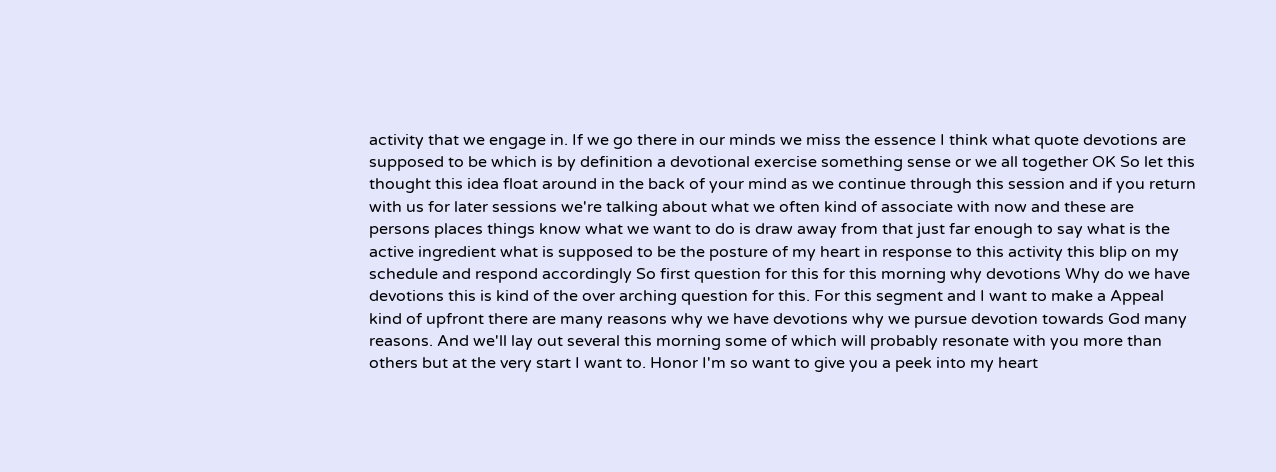activity that we engage in. If we go there in our minds we miss the essence I think what quote devotions are supposed to be which is by definition a devotional exercise something sense or we all together OK So let this thought this idea float around in the back of your mind as we continue through this session and if you return with us for later sessions we're talking about what we often kind of associate with now and these are persons places things know what we want to do is draw away from that just far enough to say what is the active ingredient what is supposed to be the posture of my heart in response to this activity this blip on my schedule and respond accordingly So first question for this for this morning why devotions Why do we have devotions this is kind of the over arching question for this. For this segment and I want to make a Appeal kind of upfront there are many reasons why we have devotions why we pursue devotion towards God many reasons. And we'll lay out several this morning some of which will probably resonate with you more than others but at the very start I want to. Honor I'm so want to give you a peek into my heart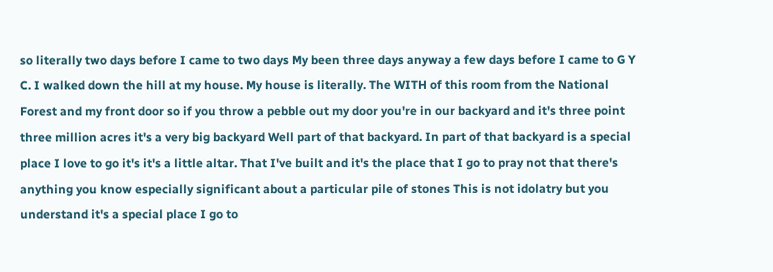so literally two days before I came to two days My been three days anyway a few days before I came to G Y C. I walked down the hill at my house. My house is literally. The WITH of this room from the National Forest and my front door so if you throw a pebble out my door you're in our backyard and it's three point three million acres it's a very big backyard Well part of that backyard. In part of that backyard is a special place I love to go it's it's a little altar. That I've built and it's the place that I go to pray not that there's anything you know especially significant about a particular pile of stones This is not idolatry but you understand it's a special place I go to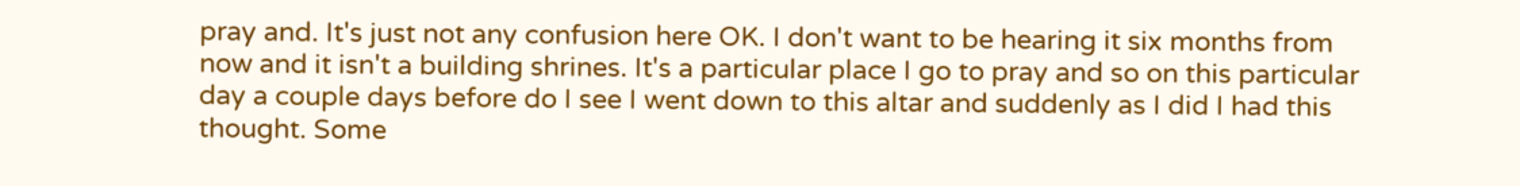pray and. It's just not any confusion here OK. I don't want to be hearing it six months from now and it isn't a building shrines. It's a particular place I go to pray and so on this particular day a couple days before do I see I went down to this altar and suddenly as I did I had this thought. Some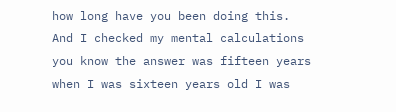how long have you been doing this. And I checked my mental calculations you know the answer was fifteen years when I was sixteen years old I was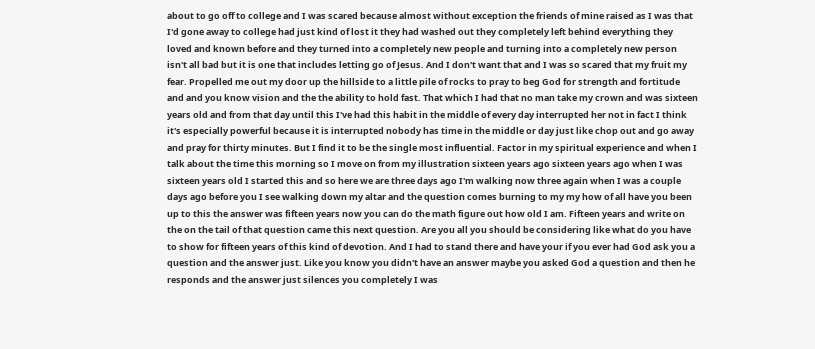about to go off to college and I was scared because almost without exception the friends of mine raised as I was that I'd gone away to college had just kind of lost it they had washed out they completely left behind everything they loved and known before and they turned into a completely new people and turning into a completely new person isn't all bad but it is one that includes letting go of Jesus. And I don't want that and I was so scared that my fruit my fear. Propelled me out my door up the hillside to a little pile of rocks to pray to beg God for strength and fortitude and and you know vision and the the ability to hold fast. That which I had that no man take my crown and was sixteen years old and from that day until this I've had this habit in the middle of every day interrupted her not in fact I think it's especially powerful because it is interrupted nobody has time in the middle or day just like chop out and go away and pray for thirty minutes. But I find it to be the single most influential. Factor in my spiritual experience and when I talk about the time this morning so I move on from my illustration sixteen years ago sixteen years ago when I was sixteen years old I started this and so here we are three days ago I'm walking now three again when I was a couple days ago before you I see walking down my altar and the question comes burning to my my how of all have you been up to this the answer was fifteen years now you can do the math figure out how old I am. Fifteen years and write on the on the tail of that question came this next question. Are you all you should be considering like what do you have to show for fifteen years of this kind of devotion. And I had to stand there and have your if you ever had God ask you a question and the answer just. Like you know you didn't have an answer maybe you asked God a question and then he responds and the answer just silences you completely I was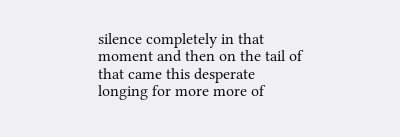silence completely in that moment and then on the tail of that came this desperate longing for more more of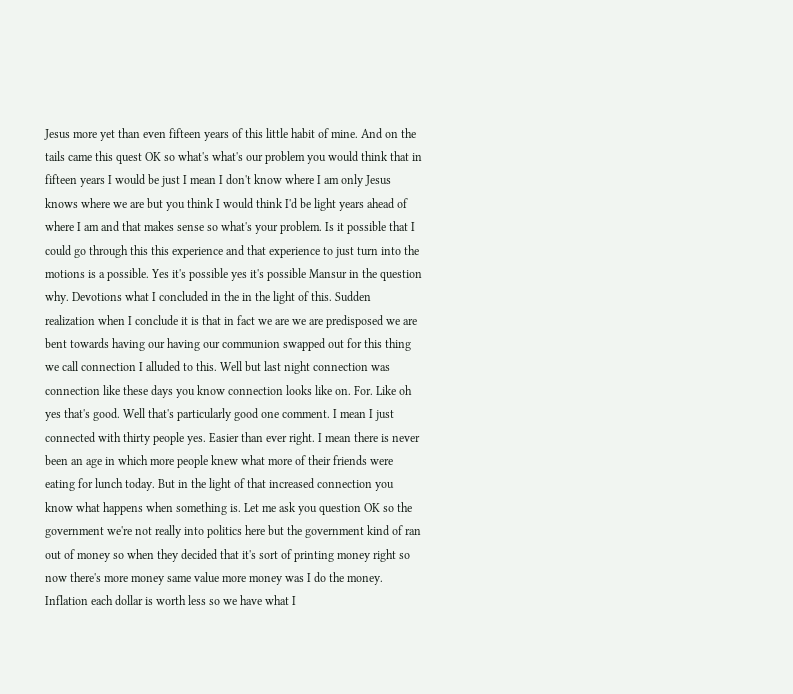Jesus more yet than even fifteen years of this little habit of mine. And on the tails came this quest OK so what's what's our problem you would think that in fifteen years I would be just I mean I don't know where I am only Jesus knows where we are but you think I would think I'd be light years ahead of where I am and that makes sense so what's your problem. Is it possible that I could go through this this experience and that experience to just turn into the motions is a possible. Yes it's possible yes it's possible Mansur in the question why. Devotions what I concluded in the in the light of this. Sudden realization when I conclude it is that in fact we are we are predisposed we are bent towards having our having our communion swapped out for this thing we call connection I alluded to this. Well but last night connection was connection like these days you know connection looks like on. For. Like oh yes that's good. Well that's particularly good one comment. I mean I just connected with thirty people yes. Easier than ever right. I mean there is never been an age in which more people knew what more of their friends were eating for lunch today. But in the light of that increased connection you know what happens when something is. Let me ask you question OK so the government we're not really into politics here but the government kind of ran out of money so when they decided that it's sort of printing money right so now there's more money same value more money was I do the money. Inflation each dollar is worth less so we have what I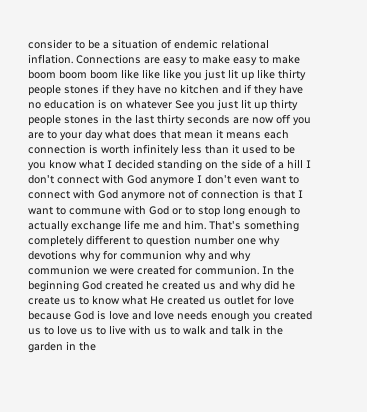consider to be a situation of endemic relational inflation. Connections are easy to make easy to make boom boom boom like like like you just lit up like thirty people stones if they have no kitchen and if they have no education is on whatever See you just lit up thirty people stones in the last thirty seconds are now off you are to your day what does that mean it means each connection is worth infinitely less than it used to be you know what I decided standing on the side of a hill I don't connect with God anymore I don't even want to connect with God anymore not of connection is that I want to commune with God or to stop long enough to actually exchange life me and him. That's something completely different to question number one why devotions why for communion why and why communion we were created for communion. In the beginning God created he created us and why did he create us to know what He created us outlet for love because God is love and love needs enough you created us to love us to live with us to walk and talk in the garden in the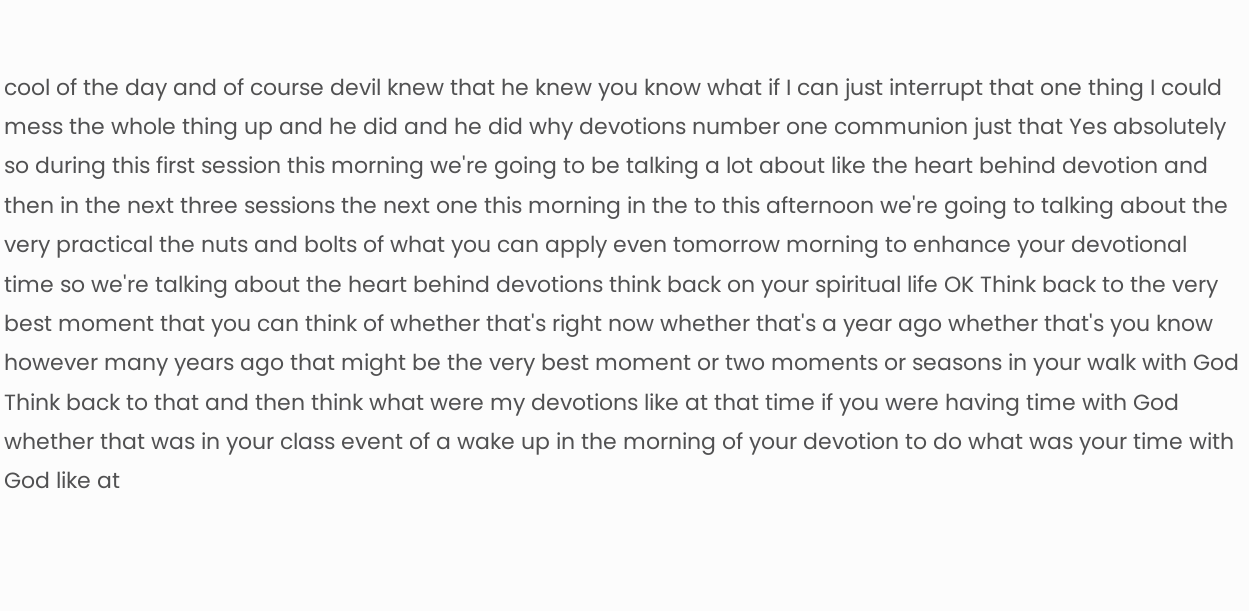cool of the day and of course devil knew that he knew you know what if I can just interrupt that one thing I could mess the whole thing up and he did and he did why devotions number one communion just that Yes absolutely so during this first session this morning we're going to be talking a lot about like the heart behind devotion and then in the next three sessions the next one this morning in the to this afternoon we're going to talking about the very practical the nuts and bolts of what you can apply even tomorrow morning to enhance your devotional time so we're talking about the heart behind devotions think back on your spiritual life OK Think back to the very best moment that you can think of whether that's right now whether that's a year ago whether that's you know however many years ago that might be the very best moment or two moments or seasons in your walk with God Think back to that and then think what were my devotions like at that time if you were having time with God whether that was in your class event of a wake up in the morning of your devotion to do what was your time with God like at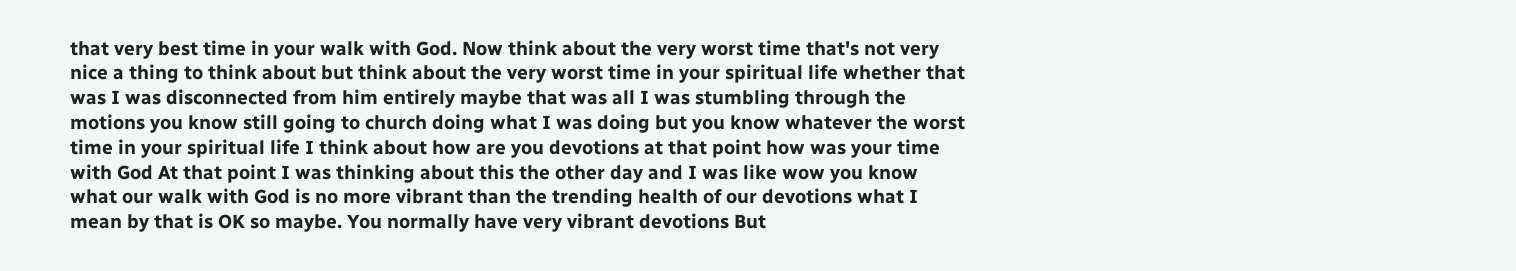that very best time in your walk with God. Now think about the very worst time that's not very nice a thing to think about but think about the very worst time in your spiritual life whether that was I was disconnected from him entirely maybe that was all I was stumbling through the motions you know still going to church doing what I was doing but you know whatever the worst time in your spiritual life I think about how are you devotions at that point how was your time with God At that point I was thinking about this the other day and I was like wow you know what our walk with God is no more vibrant than the trending health of our devotions what I mean by that is OK so maybe. You normally have very vibrant devotions But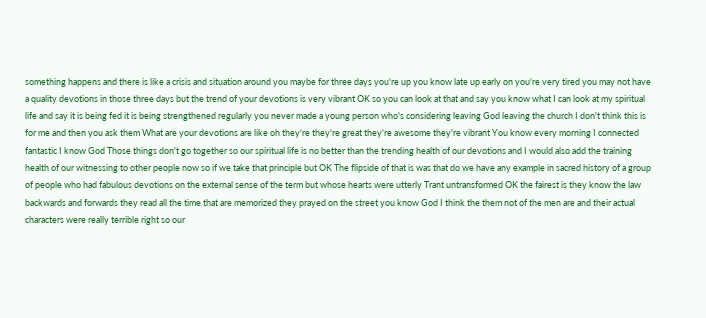something happens and there is like a crisis and situation around you maybe for three days you're up you know late up early on you're very tired you may not have a quality devotions in those three days but the trend of your devotions is very vibrant OK so you can look at that and say you know what I can look at my spiritual life and say it is being fed it is being strengthened regularly you never made a young person who's considering leaving God leaving the church I don't think this is for me and then you ask them What are your devotions are like oh they're they're great they're awesome they're vibrant You know every morning I connected fantastic I know God Those things don't go together so our spiritual life is no better than the trending health of our devotions and I would also add the training health of our witnessing to other people now so if we take that principle but OK The flipside of that is was that do we have any example in sacred history of a group of people who had fabulous devotions on the external sense of the term but whose hearts were utterly Trant untransformed OK the fairest is they know the law backwards and forwards they read all the time that are memorized they prayed on the street you know God I think the them not of the men are and their actual characters were really terrible right so our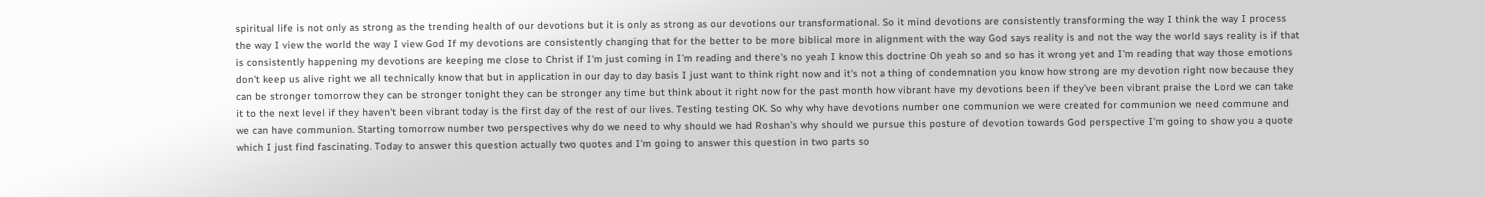spiritual life is not only as strong as the trending health of our devotions but it is only as strong as our devotions our transformational. So it mind devotions are consistently transforming the way I think the way I process the way I view the world the way I view God If my devotions are consistently changing that for the better to be more biblical more in alignment with the way God says reality is and not the way the world says reality is if that is consistently happening my devotions are keeping me close to Christ if I'm just coming in I'm reading and there's no yeah I know this doctrine Oh yeah so and so has it wrong yet and I'm reading that way those emotions don't keep us alive right we all technically know that but in application in our day to day basis I just want to think right now and it's not a thing of condemnation you know how strong are my devotion right now because they can be stronger tomorrow they can be stronger tonight they can be stronger any time but think about it right now for the past month how vibrant have my devotions been if they've been vibrant praise the Lord we can take it to the next level if they haven't been vibrant today is the first day of the rest of our lives. Testing testing OK. So why why have devotions number one communion we were created for communion we need commune and we can have communion. Starting tomorrow number two perspectives why do we need to why should we had Roshan's why should we pursue this posture of devotion towards God perspective I'm going to show you a quote which I just find fascinating. Today to answer this question actually two quotes and I'm going to answer this question in two parts so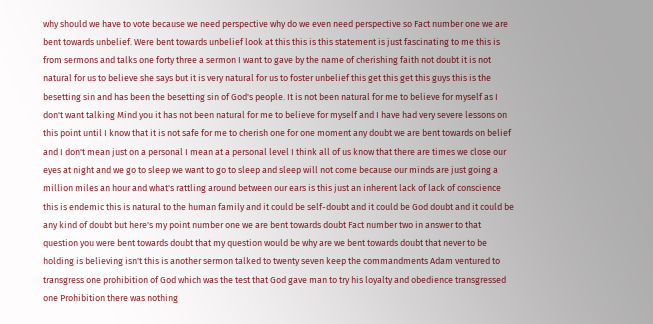why should we have to vote because we need perspective why do we even need perspective so Fact number one we are bent towards unbelief. Were bent towards unbelief look at this this is this statement is just fascinating to me this is from sermons and talks one forty three a sermon I want to gave by the name of cherishing faith not doubt it is not natural for us to believe she says but it is very natural for us to foster unbelief this get this get this guys this is the besetting sin and has been the besetting sin of God's people. It is not been natural for me to believe for myself as I don't want talking Mind you it has not been natural for me to believe for myself and I have had very severe lessons on this point until I know that it is not safe for me to cherish one for one moment any doubt we are bent towards on belief and I don't mean just on a personal I mean at a personal level I think all of us know that there are times we close our eyes at night and we go to sleep we want to go to sleep and sleep will not come because our minds are just going a million miles an hour and what's rattling around between our ears is this just an inherent lack of lack of conscience this is endemic this is natural to the human family and it could be self-doubt and it could be God doubt and it could be any kind of doubt but here's my point number one we are bent towards doubt Fact number two in answer to that question you were bent towards doubt that my question would be why are we bent towards doubt that never to be holding is believing isn't this is another sermon talked to twenty seven keep the commandments Adam ventured to transgress one prohibition of God which was the test that God gave man to try his loyalty and obedience transgressed one Prohibition there was nothing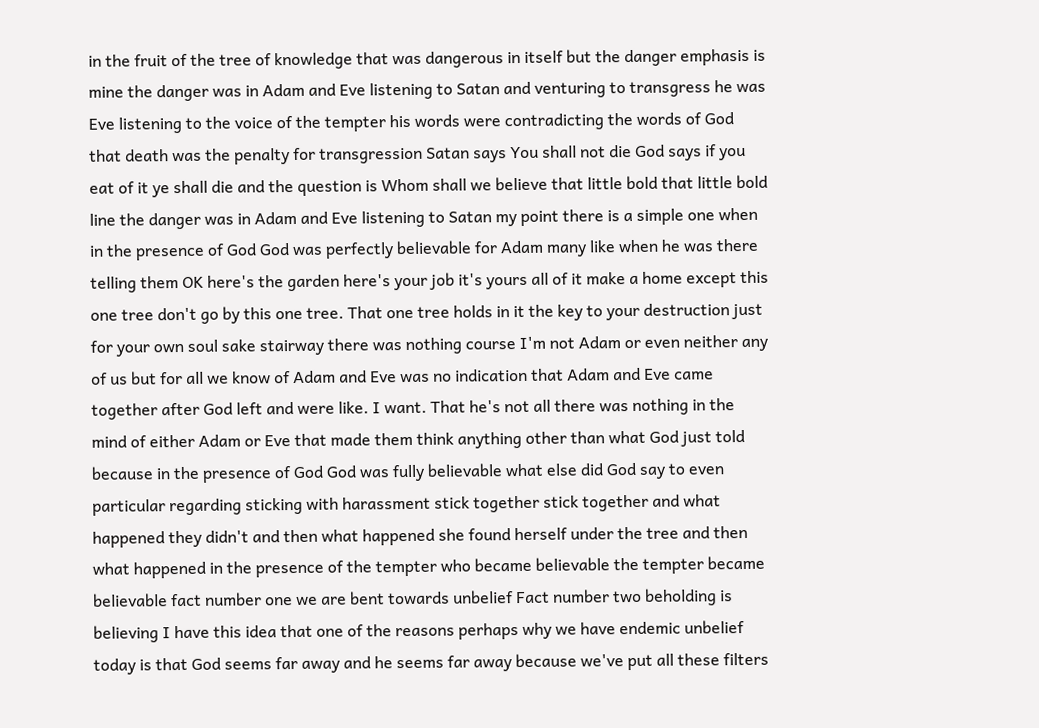in the fruit of the tree of knowledge that was dangerous in itself but the danger emphasis is mine the danger was in Adam and Eve listening to Satan and venturing to transgress he was Eve listening to the voice of the tempter his words were contradicting the words of God that death was the penalty for transgression Satan says You shall not die God says if you eat of it ye shall die and the question is Whom shall we believe that little bold that little bold line the danger was in Adam and Eve listening to Satan my point there is a simple one when in the presence of God God was perfectly believable for Adam many like when he was there telling them OK here's the garden here's your job it's yours all of it make a home except this one tree don't go by this one tree. That one tree holds in it the key to your destruction just for your own soul sake stairway there was nothing course I'm not Adam or even neither any of us but for all we know of Adam and Eve was no indication that Adam and Eve came together after God left and were like. I want. That he's not all there was nothing in the mind of either Adam or Eve that made them think anything other than what God just told because in the presence of God God was fully believable what else did God say to even particular regarding sticking with harassment stick together stick together and what happened they didn't and then what happened she found herself under the tree and then what happened in the presence of the tempter who became believable the tempter became believable fact number one we are bent towards unbelief Fact number two beholding is believing I have this idea that one of the reasons perhaps why we have endemic unbelief today is that God seems far away and he seems far away because we've put all these filters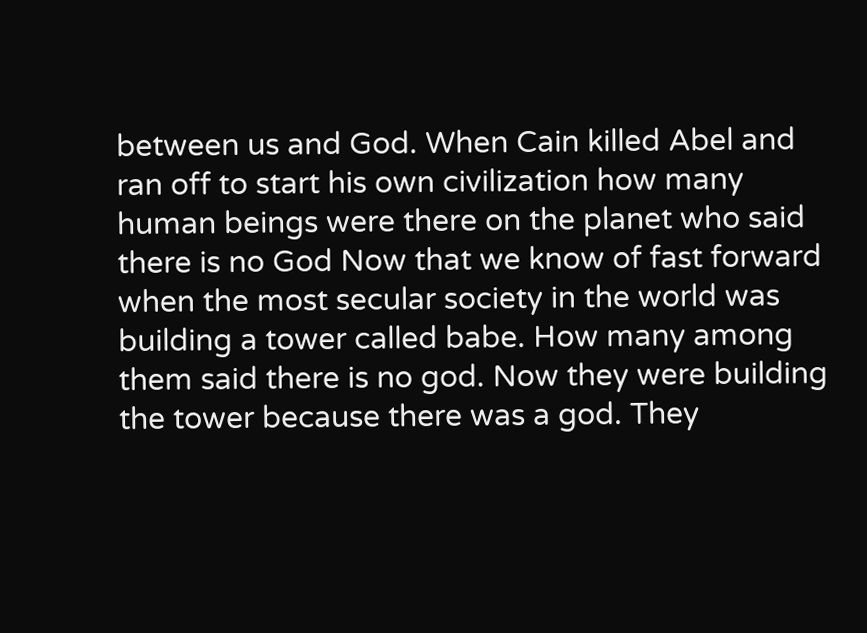between us and God. When Cain killed Abel and ran off to start his own civilization how many human beings were there on the planet who said there is no God Now that we know of fast forward when the most secular society in the world was building a tower called babe. How many among them said there is no god. Now they were building the tower because there was a god. They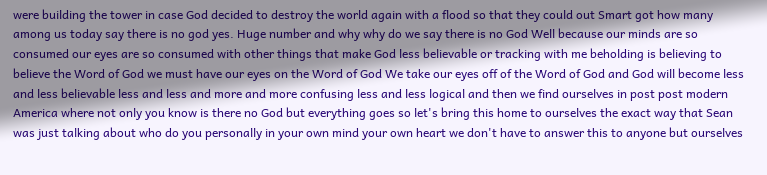were building the tower in case God decided to destroy the world again with a flood so that they could out Smart got how many among us today say there is no god yes. Huge number and why why do we say there is no God Well because our minds are so consumed our eyes are so consumed with other things that make God less believable or tracking with me beholding is believing to believe the Word of God we must have our eyes on the Word of God We take our eyes off of the Word of God and God will become less and less believable less and less and more and more confusing less and less logical and then we find ourselves in post post modern America where not only you know is there no God but everything goes so let's bring this home to ourselves the exact way that Sean was just talking about who do you personally in your own mind your own heart we don't have to answer this to anyone but ourselves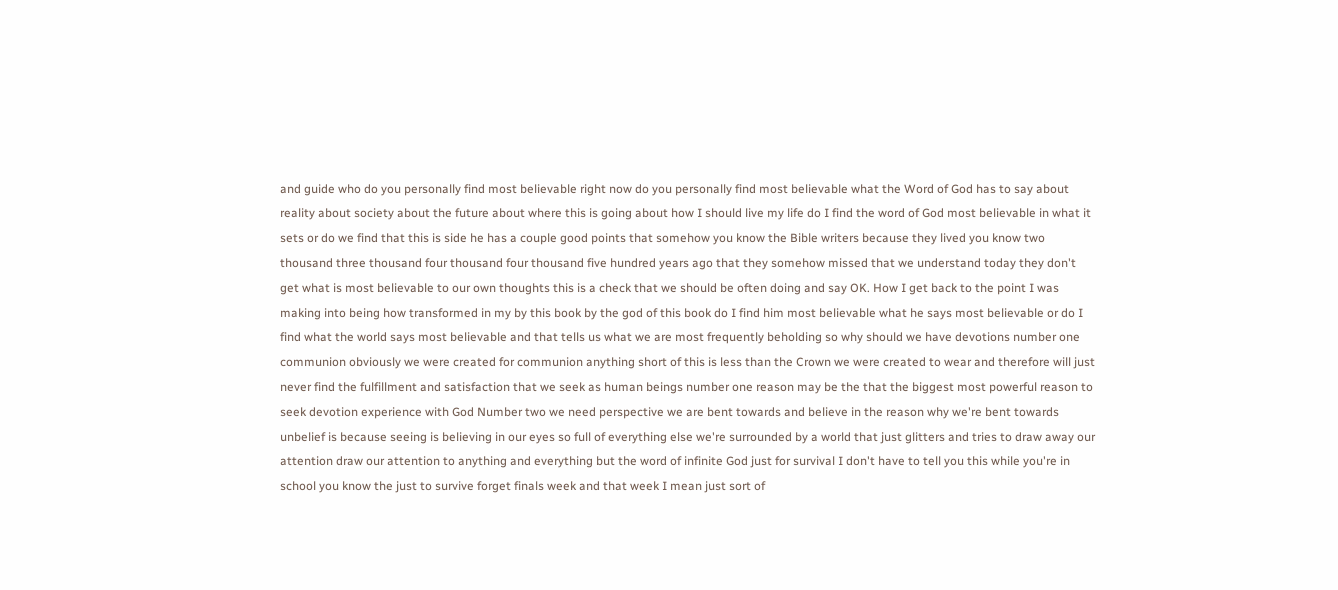and guide who do you personally find most believable right now do you personally find most believable what the Word of God has to say about reality about society about the future about where this is going about how I should live my life do I find the word of God most believable in what it sets or do we find that this is side he has a couple good points that somehow you know the Bible writers because they lived you know two thousand three thousand four thousand four thousand five hundred years ago that they somehow missed that we understand today they don't get what is most believable to our own thoughts this is a check that we should be often doing and say OK. How I get back to the point I was making into being how transformed in my by this book by the god of this book do I find him most believable what he says most believable or do I find what the world says most believable and that tells us what we are most frequently beholding so why should we have devotions number one communion obviously we were created for communion anything short of this is less than the Crown we were created to wear and therefore will just never find the fulfillment and satisfaction that we seek as human beings number one reason may be the that the biggest most powerful reason to seek devotion experience with God Number two we need perspective we are bent towards and believe in the reason why we're bent towards unbelief is because seeing is believing in our eyes so full of everything else we're surrounded by a world that just glitters and tries to draw away our attention draw our attention to anything and everything but the word of infinite God just for survival I don't have to tell you this while you're in school you know the just to survive forget finals week and that week I mean just sort of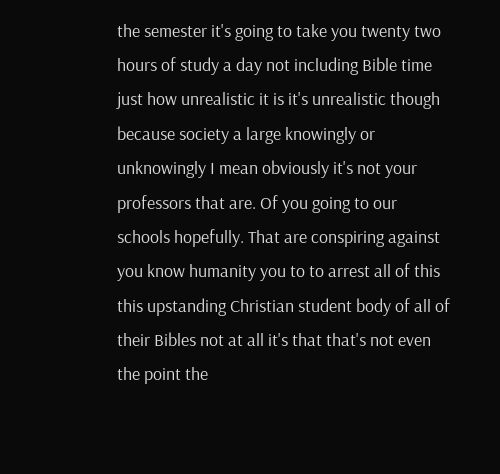the semester it's going to take you twenty two hours of study a day not including Bible time just how unrealistic it is it's unrealistic though because society a large knowingly or unknowingly I mean obviously it's not your professors that are. Of you going to our schools hopefully. That are conspiring against you know humanity you to to arrest all of this this upstanding Christian student body of all of their Bibles not at all it's that that's not even the point the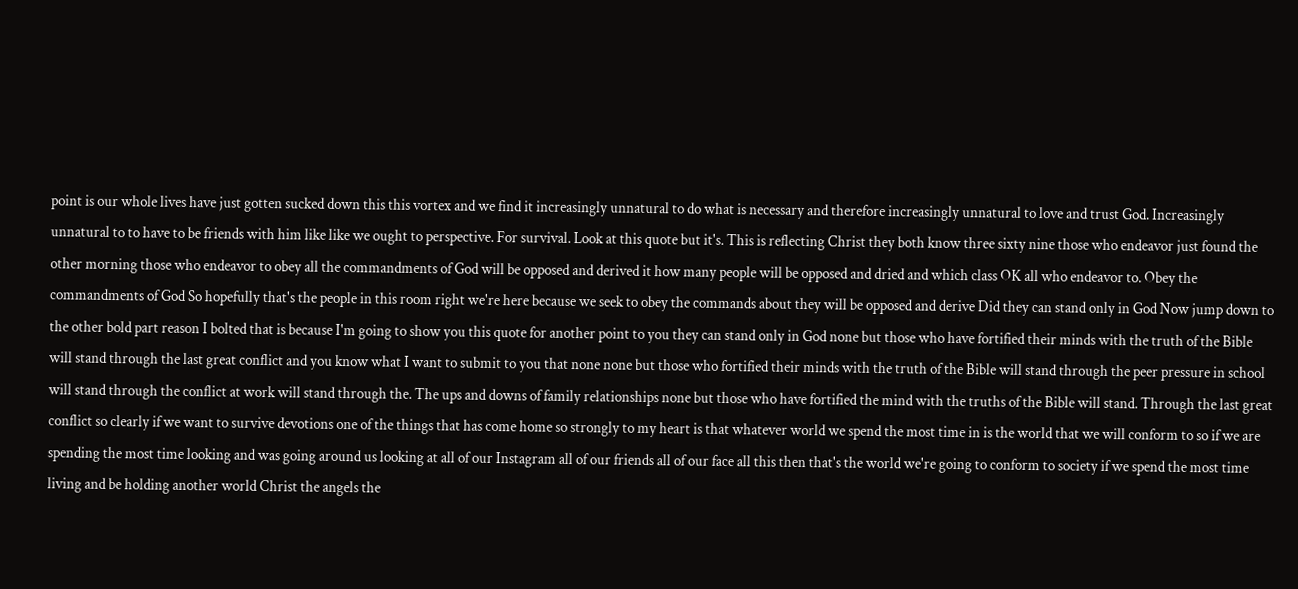point is our whole lives have just gotten sucked down this this vortex and we find it increasingly unnatural to do what is necessary and therefore increasingly unnatural to love and trust God. Increasingly unnatural to to have to be friends with him like like we ought to perspective. For survival. Look at this quote but it's. This is reflecting Christ they both know three sixty nine those who endeavor just found the other morning those who endeavor to obey all the commandments of God will be opposed and derived it how many people will be opposed and dried and which class OK all who endeavor to. Obey the commandments of God So hopefully that's the people in this room right we're here because we seek to obey the commands about they will be opposed and derive Did they can stand only in God Now jump down to the other bold part reason I bolted that is because I'm going to show you this quote for another point to you they can stand only in God none but those who have fortified their minds with the truth of the Bible will stand through the last great conflict and you know what I want to submit to you that none none but those who fortified their minds with the truth of the Bible will stand through the peer pressure in school will stand through the conflict at work will stand through the. The ups and downs of family relationships none but those who have fortified the mind with the truths of the Bible will stand. Through the last great conflict so clearly if we want to survive devotions one of the things that has come home so strongly to my heart is that whatever world we spend the most time in is the world that we will conform to so if we are spending the most time looking and was going around us looking at all of our Instagram all of our friends all of our face all this then that's the world we're going to conform to society if we spend the most time living and be holding another world Christ the angels the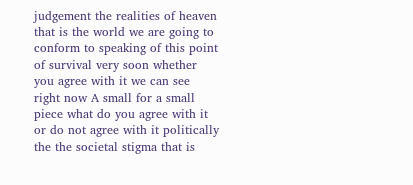judgement the realities of heaven that is the world we are going to conform to speaking of this point of survival very soon whether you agree with it we can see right now A small for a small piece what do you agree with it or do not agree with it politically the the societal stigma that is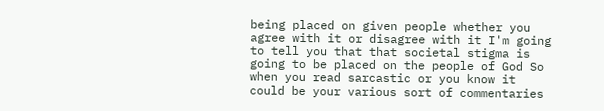being placed on given people whether you agree with it or disagree with it I'm going to tell you that that societal stigma is going to be placed on the people of God So when you read sarcastic or you know it could be your various sort of commentaries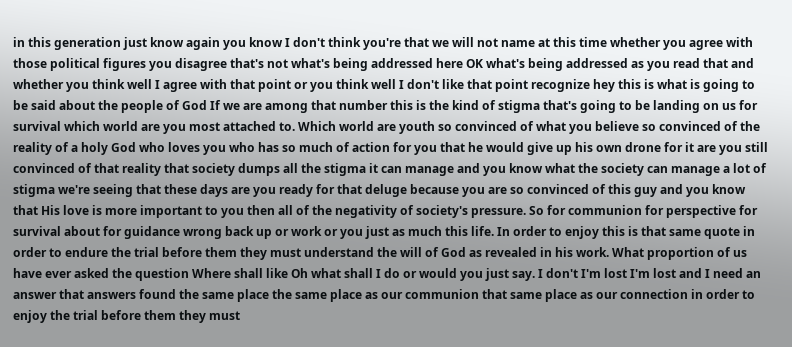in this generation just know again you know I don't think you're that we will not name at this time whether you agree with those political figures you disagree that's not what's being addressed here OK what's being addressed as you read that and whether you think well I agree with that point or you think well I don't like that point recognize hey this is what is going to be said about the people of God If we are among that number this is the kind of stigma that's going to be landing on us for survival which world are you most attached to. Which world are youth so convinced of what you believe so convinced of the reality of a holy God who loves you who has so much of action for you that he would give up his own drone for it are you still convinced of that reality that society dumps all the stigma it can manage and you know what the society can manage a lot of stigma we're seeing that these days are you ready for that deluge because you are so convinced of this guy and you know that His love is more important to you then all of the negativity of society's pressure. So for communion for perspective for survival about for guidance wrong back up or work or you just as much this life. In order to enjoy this is that same quote in order to endure the trial before them they must understand the will of God as revealed in his work. What proportion of us have ever asked the question Where shall like Oh what shall I do or would you just say. I don't I'm lost I'm lost and I need an answer that answers found the same place the same place as our communion that same place as our connection in order to enjoy the trial before them they must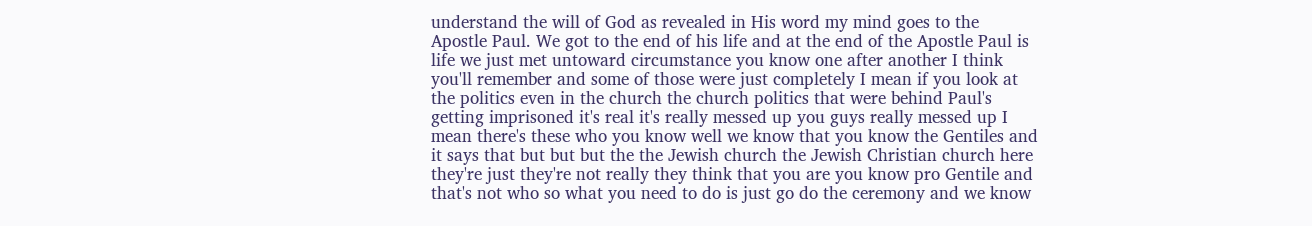understand the will of God as revealed in His word my mind goes to the Apostle Paul. We got to the end of his life and at the end of the Apostle Paul is life we just met untoward circumstance you know one after another I think you'll remember and some of those were just completely I mean if you look at the politics even in the church the church politics that were behind Paul's getting imprisoned it's real it's really messed up you guys really messed up I mean there's these who you know well we know that you know the Gentiles and it says that but but but the the Jewish church the Jewish Christian church here they're just they're not really they think that you are you know pro Gentile and that's not who so what you need to do is just go do the ceremony and we know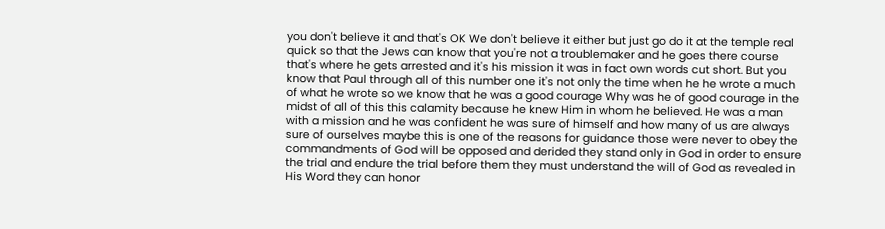you don't believe it and that's OK We don't believe it either but just go do it at the temple real quick so that the Jews can know that you're not a troublemaker and he goes there course that's where he gets arrested and it's his mission it was in fact own words cut short. But you know that Paul through all of this number one it's not only the time when he he wrote a much of what he wrote so we know that he was a good courage Why was he of good courage in the midst of all of this this calamity because he knew Him in whom he believed. He was a man with a mission and he was confident he was sure of himself and how many of us are always sure of ourselves maybe this is one of the reasons for guidance those were never to obey the commandments of God will be opposed and derided they stand only in God in order to ensure the trial and endure the trial before them they must understand the will of God as revealed in His Word they can honor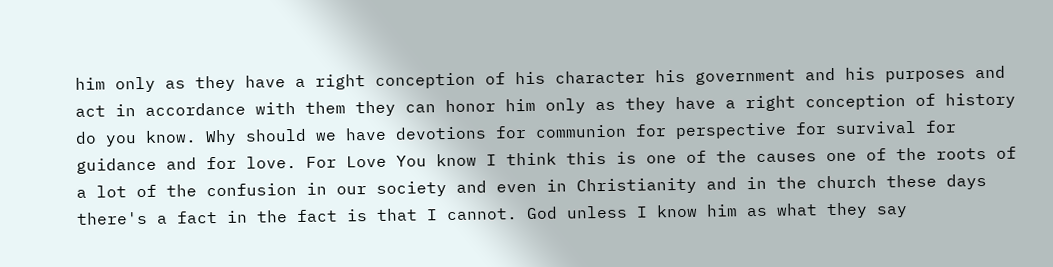him only as they have a right conception of his character his government and his purposes and act in accordance with them they can honor him only as they have a right conception of history do you know. Why should we have devotions for communion for perspective for survival for guidance and for love. For Love You know I think this is one of the causes one of the roots of a lot of the confusion in our society and even in Christianity and in the church these days there's a fact in the fact is that I cannot. God unless I know him as what they say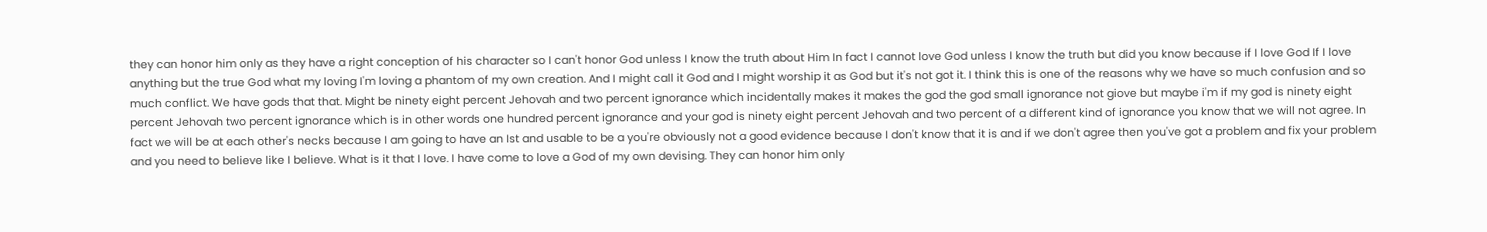they can honor him only as they have a right conception of his character so I can't honor God unless I know the truth about Him In fact I cannot love God unless I know the truth but did you know because if I love God If I love anything but the true God what my loving I'm loving a phantom of my own creation. And I might call it God and I might worship it as God but it's not got it. I think this is one of the reasons why we have so much confusion and so much conflict. We have gods that that. Might be ninety eight percent Jehovah and two percent ignorance which incidentally makes it makes the god the god small ignorance not giove but maybe i'm if my god is ninety eight percent Jehovah two percent ignorance which is in other words one hundred percent ignorance and your god is ninety eight percent Jehovah and two percent of a different kind of ignorance you know that we will not agree. In fact we will be at each other's necks because I am going to have an Ist and usable to be a you're obviously not a good evidence because I don't know that it is and if we don't agree then you've got a problem and fix your problem and you need to believe like I believe. What is it that I love. I have come to love a God of my own devising. They can honor him only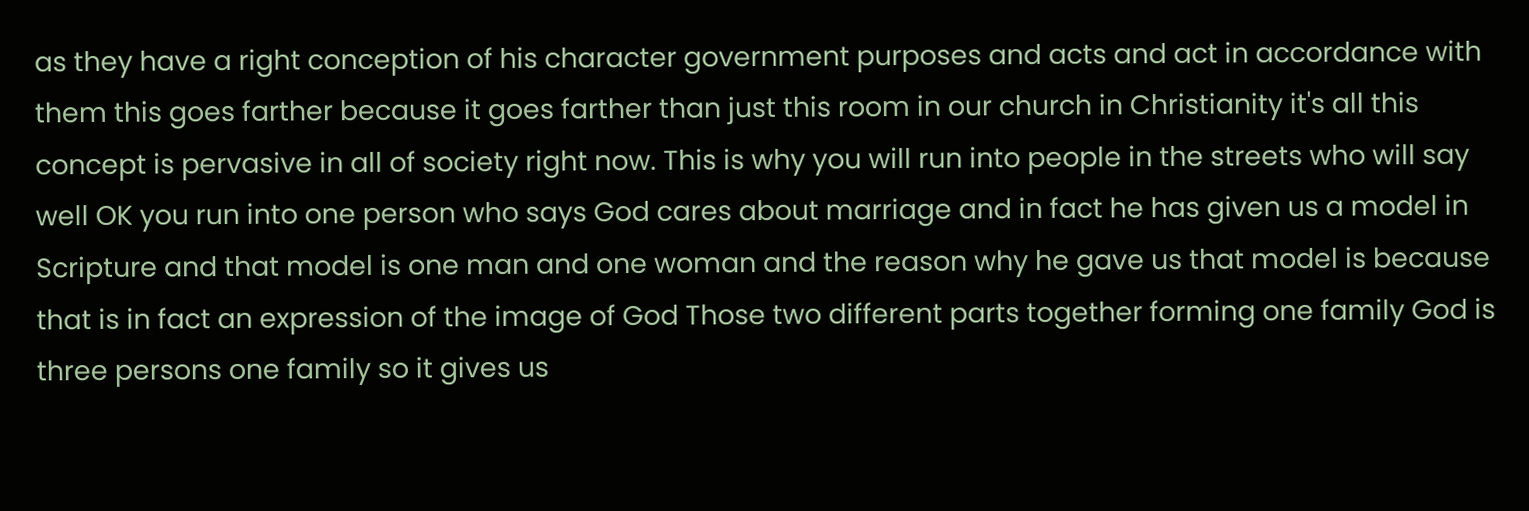as they have a right conception of his character government purposes and acts and act in accordance with them this goes farther because it goes farther than just this room in our church in Christianity it's all this concept is pervasive in all of society right now. This is why you will run into people in the streets who will say well OK you run into one person who says God cares about marriage and in fact he has given us a model in Scripture and that model is one man and one woman and the reason why he gave us that model is because that is in fact an expression of the image of God Those two different parts together forming one family God is three persons one family so it gives us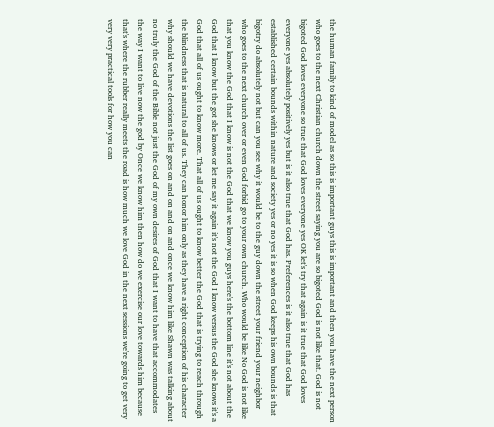the human family to kind of model as so this is important guys this is important and then you have the next person who goes to the next Christian church down the street saying you are so bigoted God is not like that. God is not bigoted God loves everyone so true that God loves everyone yes OK let's try that again is it true that God loves everyone yes absolutely positively yes but is it also true that God has. Preferences is it also true that God has established certain bounds within nature and society yes or no yes it is so when God keeps his own bounds is that bigotry do absolutely not but can you see why it would be to the guy down the street your friend your neighbor who goes to the next church over or even God forbid go to your own church. Who would be like No God is not like that you know the God that I know is not the God that we know you guys here's the bottom line it's not about the God that I know but the got she knows or let me say it again it's not the God I know versus the God she knows it's a God that all of us ought to know more. That all of us ought to know better the God that is trying to reach through the blindness that is natural to all of us. They can honor him only as they have a right conception of his character why should we have devotions the list goes on and on and on and once we know him like Shawn was talking about no truly the God of the Bible not just the God of my own desires of God that I want to have that accommodates the way I want to live now the god by Once we know him then how do we exercise our love towards him because that's where the rubber really meets the road is how much we love God in the next sessions we're going to get very very very practical tools for how you can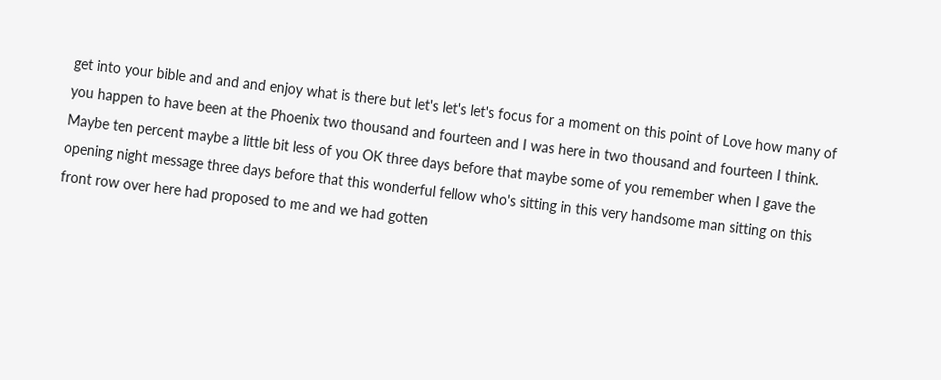get into your bible and and and enjoy what is there but let's let's let's focus for a moment on this point of Love how many of you happen to have been at the Phoenix two thousand and fourteen and I was here in two thousand and fourteen I think. Maybe ten percent maybe a little bit less of you OK three days before that maybe some of you remember when I gave the opening night message three days before that this wonderful fellow who's sitting in this very handsome man sitting on this front row over here had proposed to me and we had gotten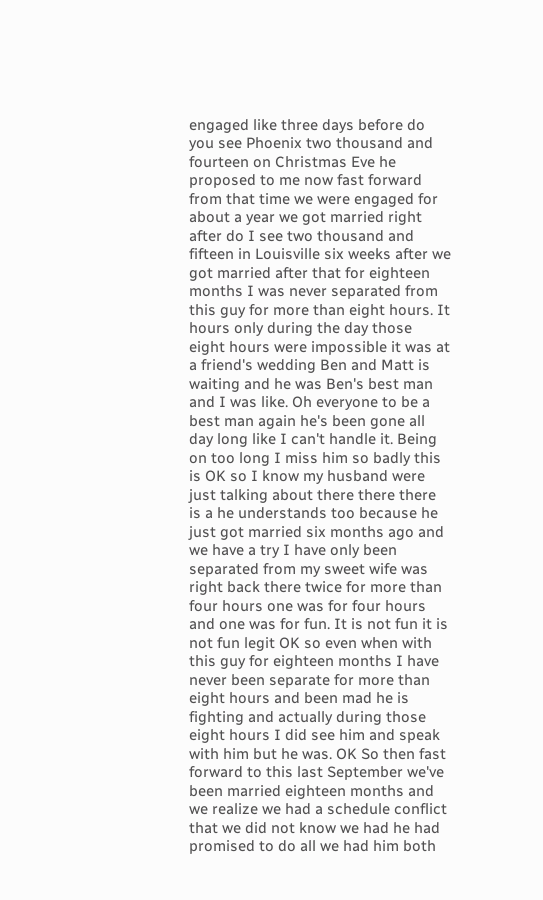engaged like three days before do you see Phoenix two thousand and fourteen on Christmas Eve he proposed to me now fast forward from that time we were engaged for about a year we got married right after do I see two thousand and fifteen in Louisville six weeks after we got married after that for eighteen months I was never separated from this guy for more than eight hours. It hours only during the day those eight hours were impossible it was at a friend's wedding Ben and Matt is waiting and he was Ben's best man and I was like. Oh everyone to be a best man again he's been gone all day long like I can't handle it. Being on too long I miss him so badly this is OK so I know my husband were just talking about there there there is a he understands too because he just got married six months ago and we have a try I have only been separated from my sweet wife was right back there twice for more than four hours one was for four hours and one was for fun. It is not fun it is not fun legit OK so even when with this guy for eighteen months I have never been separate for more than eight hours and been mad he is fighting and actually during those eight hours I did see him and speak with him but he was. OK So then fast forward to this last September we've been married eighteen months and we realize we had a schedule conflict that we did not know we had he had promised to do all we had him both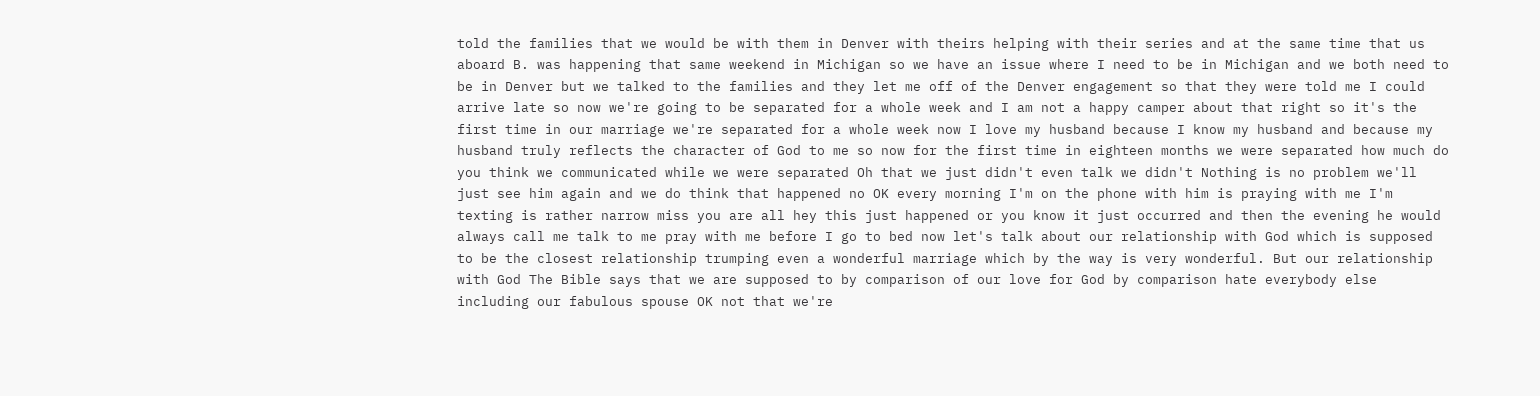told the families that we would be with them in Denver with theirs helping with their series and at the same time that us aboard B. was happening that same weekend in Michigan so we have an issue where I need to be in Michigan and we both need to be in Denver but we talked to the families and they let me off of the Denver engagement so that they were told me I could arrive late so now we're going to be separated for a whole week and I am not a happy camper about that right so it's the first time in our marriage we're separated for a whole week now I love my husband because I know my husband and because my husband truly reflects the character of God to me so now for the first time in eighteen months we were separated how much do you think we communicated while we were separated Oh that we just didn't even talk we didn't Nothing is no problem we'll just see him again and we do think that happened no OK every morning I'm on the phone with him is praying with me I'm texting is rather narrow miss you are all hey this just happened or you know it just occurred and then the evening he would always call me talk to me pray with me before I go to bed now let's talk about our relationship with God which is supposed to be the closest relationship trumping even a wonderful marriage which by the way is very wonderful. But our relationship with God The Bible says that we are supposed to by comparison of our love for God by comparison hate everybody else including our fabulous spouse OK not that we're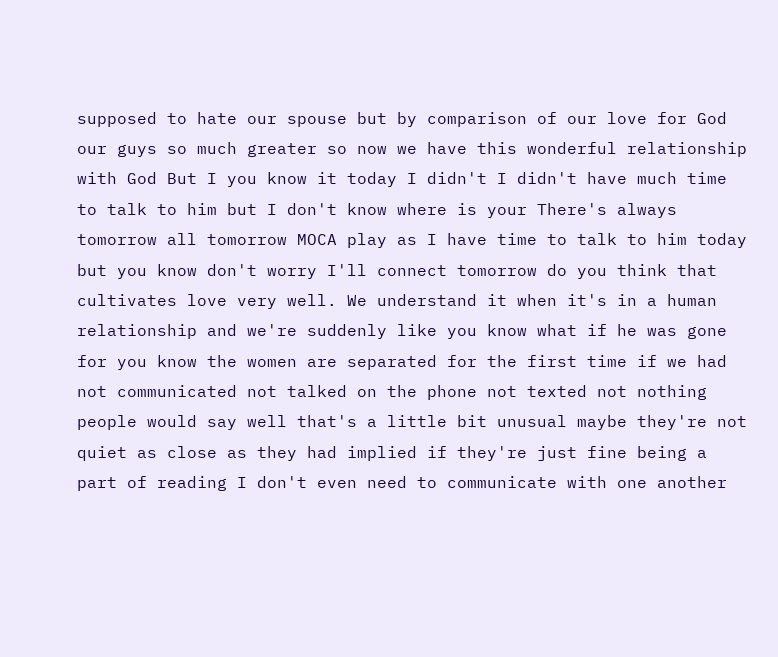supposed to hate our spouse but by comparison of our love for God our guys so much greater so now we have this wonderful relationship with God But I you know it today I didn't I didn't have much time to talk to him but I don't know where is your There's always tomorrow all tomorrow MOCA play as I have time to talk to him today but you know don't worry I'll connect tomorrow do you think that cultivates love very well. We understand it when it's in a human relationship and we're suddenly like you know what if he was gone for you know the women are separated for the first time if we had not communicated not talked on the phone not texted not nothing people would say well that's a little bit unusual maybe they're not quiet as close as they had implied if they're just fine being a part of reading I don't even need to communicate with one another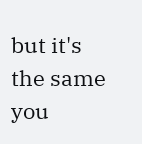but it's the same you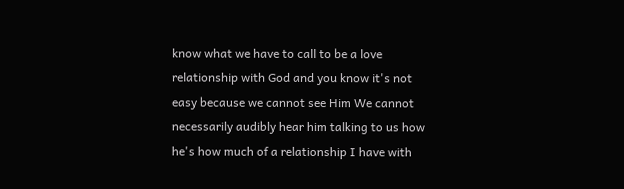know what we have to call to be a love relationship with God and you know it's not easy because we cannot see Him We cannot necessarily audibly hear him talking to us how he's how much of a relationship I have with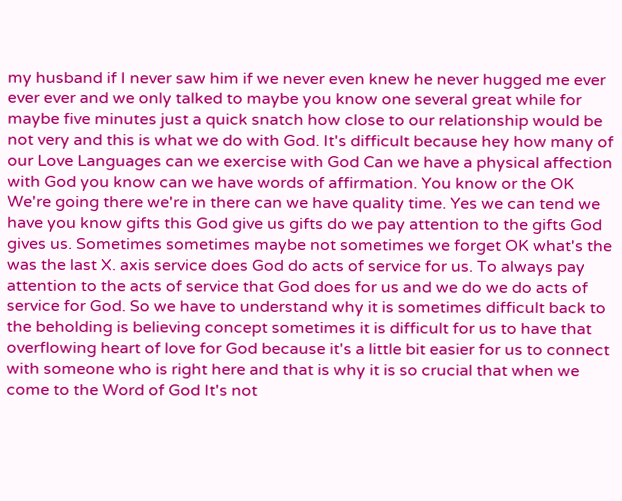my husband if I never saw him if we never even knew he never hugged me ever ever ever and we only talked to maybe you know one several great while for maybe five minutes just a quick snatch how close to our relationship would be not very and this is what we do with God. It's difficult because hey how many of our Love Languages can we exercise with God Can we have a physical affection with God you know can we have words of affirmation. You know or the OK We're going there we're in there can we have quality time. Yes we can tend we have you know gifts this God give us gifts do we pay attention to the gifts God gives us. Sometimes sometimes maybe not sometimes we forget OK what's the was the last X. axis service does God do acts of service for us. To always pay attention to the acts of service that God does for us and we do we do acts of service for God. So we have to understand why it is sometimes difficult back to the beholding is believing concept sometimes it is difficult for us to have that overflowing heart of love for God because it's a little bit easier for us to connect with someone who is right here and that is why it is so crucial that when we come to the Word of God It's not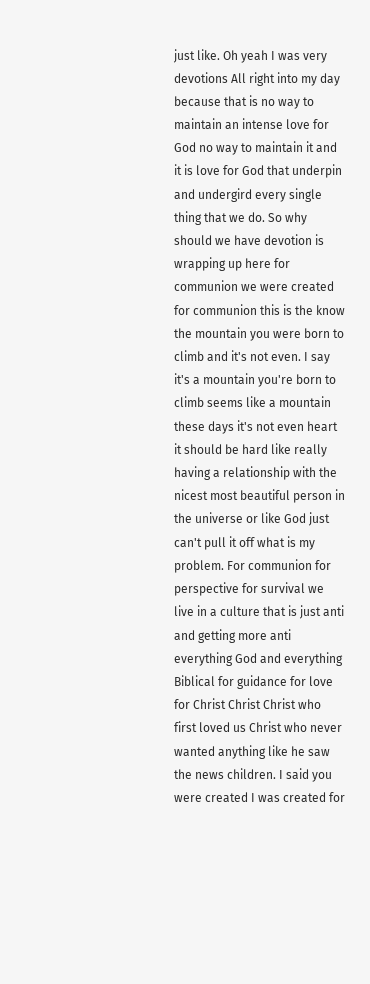just like. Oh yeah I was very devotions All right into my day because that is no way to maintain an intense love for God no way to maintain it and it is love for God that underpin and undergird every single thing that we do. So why should we have devotion is wrapping up here for communion we were created for communion this is the know the mountain you were born to climb and it's not even. I say it's a mountain you're born to climb seems like a mountain these days it's not even heart it should be hard like really having a relationship with the nicest most beautiful person in the universe or like God just can't pull it off what is my problem. For communion for perspective for survival we live in a culture that is just anti and getting more anti everything God and everything Biblical for guidance for love for Christ Christ Christ who first loved us Christ who never wanted anything like he saw the news children. I said you were created I was created for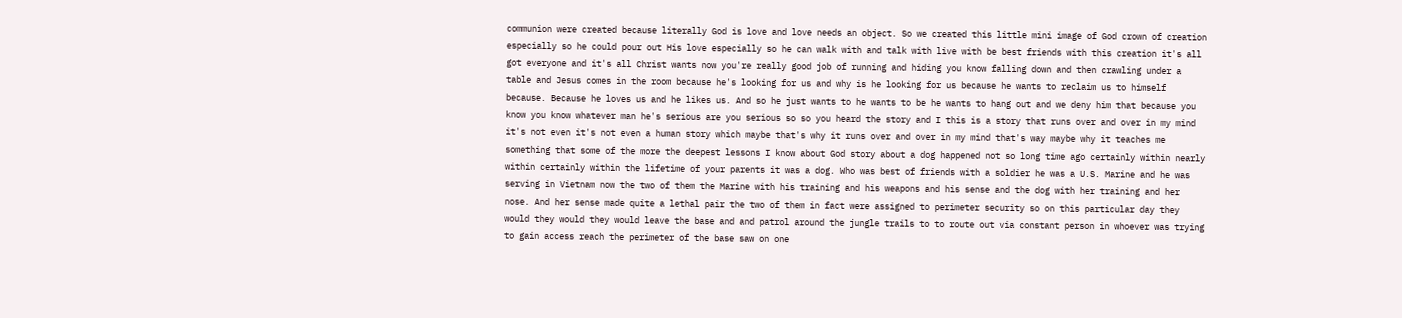communion were created because literally God is love and love needs an object. So we created this little mini image of God crown of creation especially so he could pour out His love especially so he can walk with and talk with live with be best friends with this creation it's all got everyone and it's all Christ wants now you're really good job of running and hiding you know falling down and then crawling under a table and Jesus comes in the room because he's looking for us and why is he looking for us because he wants to reclaim us to himself because. Because he loves us and he likes us. And so he just wants to he wants to be he wants to hang out and we deny him that because you know you know whatever man he's serious are you serious so so you heard the story and I this is a story that runs over and over in my mind it's not even it's not even a human story which maybe that's why it runs over and over in my mind that's way maybe why it teaches me something that some of the more the deepest lessons I know about God story about a dog happened not so long time ago certainly within nearly within certainly within the lifetime of your parents it was a dog. Who was best of friends with a soldier he was a U.S. Marine and he was serving in Vietnam now the two of them the Marine with his training and his weapons and his sense and the dog with her training and her nose. And her sense made quite a lethal pair the two of them in fact were assigned to perimeter security so on this particular day they would they would they would leave the base and and patrol around the jungle trails to to route out via constant person in whoever was trying to gain access reach the perimeter of the base saw on one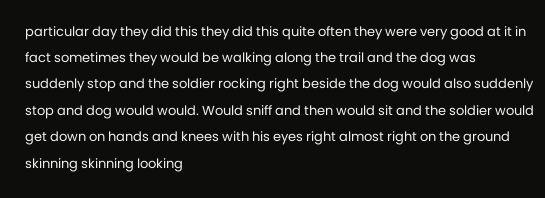particular day they did this they did this quite often they were very good at it in fact sometimes they would be walking along the trail and the dog was suddenly stop and the soldier rocking right beside the dog would also suddenly stop and dog would would. Would sniff and then would sit and the soldier would get down on hands and knees with his eyes right almost right on the ground skinning skinning looking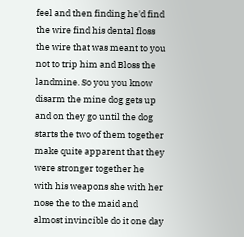feel and then finding he'd find the wire find his dental floss the wire that was meant to you not to trip him and Bloss the landmine. So you you know disarm the mine dog gets up and on they go until the dog starts the two of them together make quite apparent that they were stronger together he with his weapons she with her nose the to the maid and almost invincible do it one day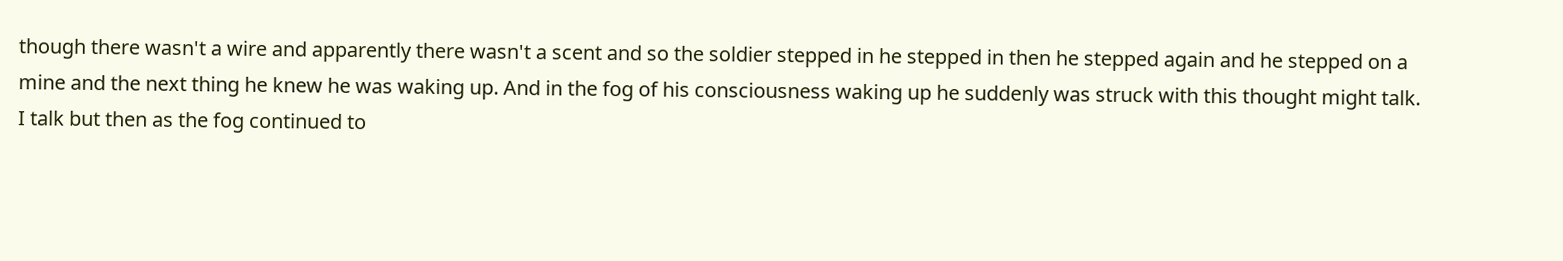though there wasn't a wire and apparently there wasn't a scent and so the soldier stepped in he stepped in then he stepped again and he stepped on a mine and the next thing he knew he was waking up. And in the fog of his consciousness waking up he suddenly was struck with this thought might talk. I talk but then as the fog continued to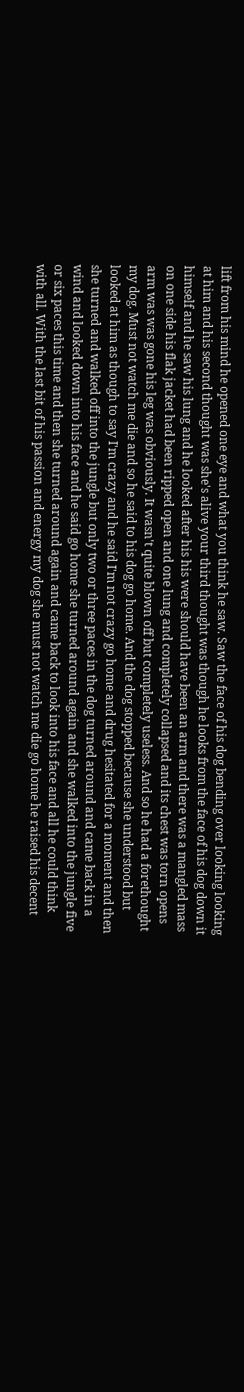lift from his mind he opened one eye and what you think he saw. Saw the face of his dog bending over looking looking at him and his second thought was she's alive your third thought was though he looks from the face of his dog down it himself and he saw his lung and he looked after his his were should have been an arm and there was a mangled mass on one side his flak jacket had been ripped open and one lung and completely collapsed and its chest was torn opens arm was was gone his leg was obviously. It wasn't quite blown off but completely useless. And so he had a forethought my dog. Must not watch me die and so he said to his dog go home. And the dog stopped because she understood but looked at him as though to say I'm crazy and he said I'm not crazy go home and drug hesitated for a moment and then she turned and walked off into the jungle but only two or three paces in the dog turned around and came back in a wind and looked down into his face and he said go home she turned around again and she walked into the jungle five or six paces this time and then she turned around again and came back to look into his face and all he could think with all. With the last bit of his passion and energy my dog she must not watch me die go home he raised his decent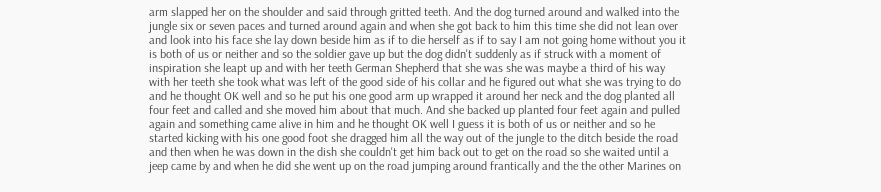arm slapped her on the shoulder and said through gritted teeth. And the dog turned around and walked into the jungle six or seven paces and turned around again and when she got back to him this time she did not lean over and look into his face she lay down beside him as if to die herself as if to say I am not going home without you it is both of us or neither and so the soldier gave up but the dog didn't suddenly as if struck with a moment of inspiration she leapt up and with her teeth German Shepherd that she was she was maybe a third of his way with her teeth she took what was left of the good side of his collar and he figured out what she was trying to do and he thought OK well and so he put his one good arm up wrapped it around her neck and the dog planted all four feet and called and she moved him about that much. And she backed up planted four feet again and pulled again and something came alive in him and he thought OK well I guess it is both of us or neither and so he started kicking with his one good foot she dragged him all the way out of the jungle to the ditch beside the road and then when he was down in the dish she couldn't get him back out to get on the road so she waited until a jeep came by and when he did she went up on the road jumping around frantically and the the other Marines on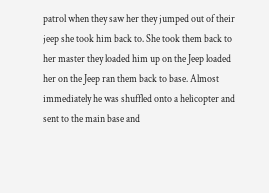patrol when they saw her they jumped out of their jeep she took him back to. She took them back to her master they loaded him up on the Jeep loaded her on the Jeep ran them back to base. Almost immediately he was shuffled onto a helicopter and sent to the main base and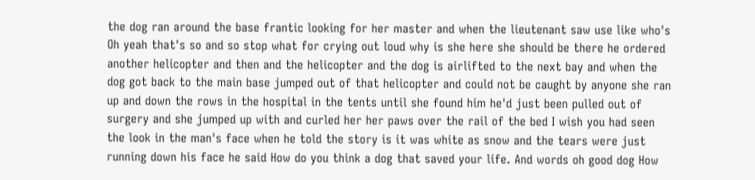the dog ran around the base frantic looking for her master and when the lieutenant saw use like who's Oh yeah that's so and so stop what for crying out loud why is she here she should be there he ordered another helicopter and then and the helicopter and the dog is airlifted to the next bay and when the dog got back to the main base jumped out of that helicopter and could not be caught by anyone she ran up and down the rows in the hospital in the tents until she found him he'd just been pulled out of surgery and she jumped up with and curled her her paws over the rail of the bed I wish you had seen the look in the man's face when he told the story is it was white as snow and the tears were just running down his face he said How do you think a dog that saved your life. And words oh good dog How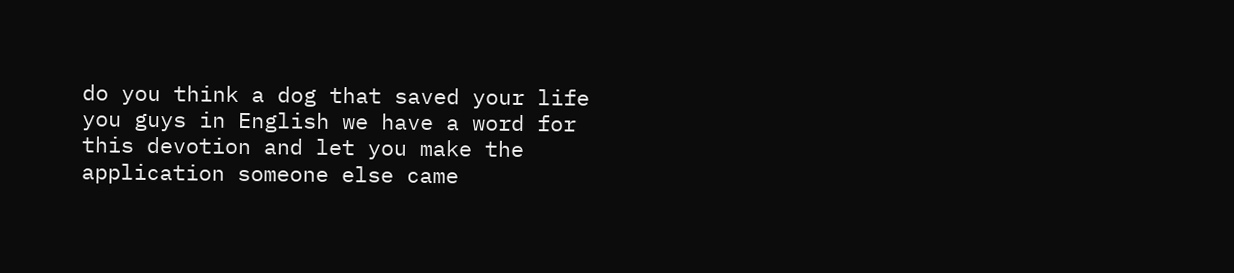do you think a dog that saved your life you guys in English we have a word for this devotion and let you make the application someone else came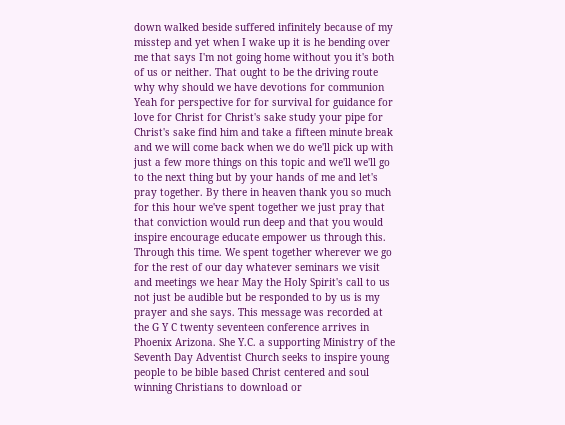down walked beside suffered infinitely because of my misstep and yet when I wake up it is he bending over me that says I'm not going home without you it's both of us or neither. That ought to be the driving route why why should we have devotions for communion Yeah for perspective for for survival for guidance for love for Christ for Christ's sake study your pipe for Christ's sake find him and take a fifteen minute break and we will come back when we do we'll pick up with just a few more things on this topic and we'll we'll go to the next thing but by your hands of me and let's pray together. By there in heaven thank you so much for this hour we've spent together we just pray that that conviction would run deep and that you would inspire encourage educate empower us through this. Through this time. We spent together wherever we go for the rest of our day whatever seminars we visit and meetings we hear May the Holy Spirit's call to us not just be audible but be responded to by us is my prayer and she says. This message was recorded at the G Y C twenty seventeen conference arrives in Phoenix Arizona. She Y.C. a supporting Ministry of the Seventh Day Adventist Church seeks to inspire young people to be bible based Christ centered and soul winning Christians to download or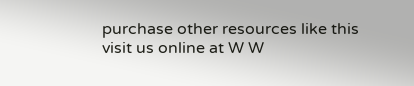purchase other resources like this visit us online at W W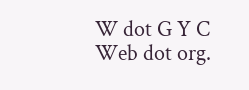W dot G Y C Web dot org.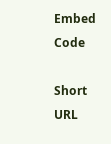Embed Code

Short URL